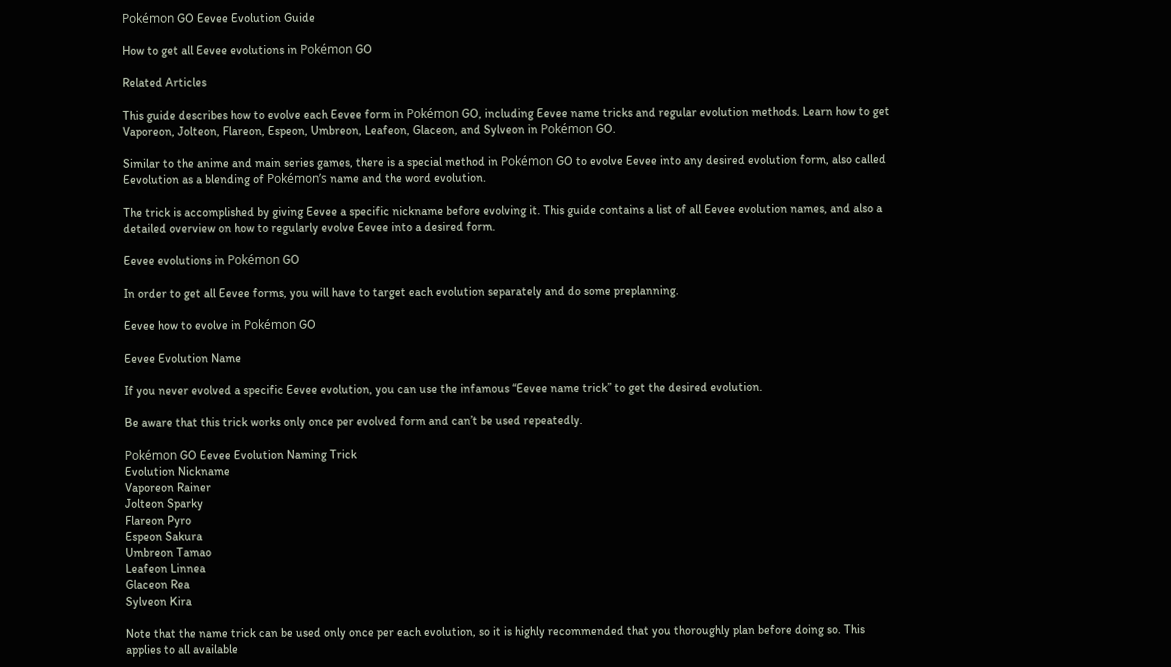Pokémon GO Eevee Evolution Guide

How to get all Eevee evolutions in Pokémon GO

Related Articles

This guide describes how to evolve each Eevee form in Pokémon GO, including Eevee name tricks and regular evolution methods. Learn how to get Vaporeon, Jolteon, Flareon, Espeon, Umbreon, Leafeon, Glaceon, and Sylveon in Pokémon GO.

Similar to the anime and main series games, there is a special method in Pokémon GO to evolve Eevee into any desired evolution form, also called Eevolution as a blending of Pokémon’s name and the word evolution.

The trick is accomplished by giving Eevee a specific nickname before evolving it. This guide contains a list of all Eevee evolution names, and also a detailed overview on how to regularly evolve Eevee into a desired form.

Eevee evolutions in Pokémon GO

In order to get all Eevee forms, you will have to target each evolution separately and do some preplanning.

Eevee how to evolve in Pokémon GO

Eevee Evolution Name

If you never evolved a specific Eevee evolution, you can use the infamous “Eevee name trick” to get the desired evolution.

Be aware that this trick works only once per evolved form and can’t be used repeatedly.

Pokémon GO Eevee Evolution Naming Trick
Evolution Nickname
Vaporeon Rainer
Jolteon Sparky
Flareon Pyro
Espeon Sakura
Umbreon Tamao
Leafeon Linnea
Glaceon Rea
Sylveon Kira

Note that the name trick can be used only once per each evolution, so it is highly recommended that you thoroughly plan before doing so. This applies to all available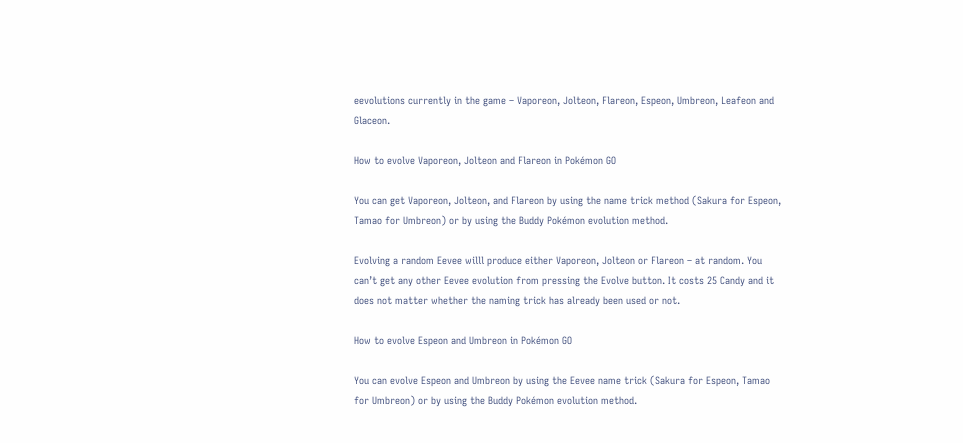eevolutions currently in the game – Vaporeon, Jolteon, Flareon, Espeon, Umbreon, Leafeon and Glaceon.

How to evolve Vaporeon, Jolteon and Flareon in Pokémon GO

You can get Vaporeon, Jolteon, and Flareon by using the name trick method (Sakura for Espeon, Tamao for Umbreon) or by using the Buddy Pokémon evolution method.

Evolving a random Eevee willl produce either Vaporeon, Jolteon or Flareon – at random. You can’t get any other Eevee evolution from pressing the Evolve button. It costs 25 Candy and it does not matter whether the naming trick has already been used or not.

How to evolve Espeon and Umbreon in Pokémon GO

You can evolve Espeon and Umbreon by using the Eevee name trick (Sakura for Espeon, Tamao for Umbreon) or by using the Buddy Pokémon evolution method.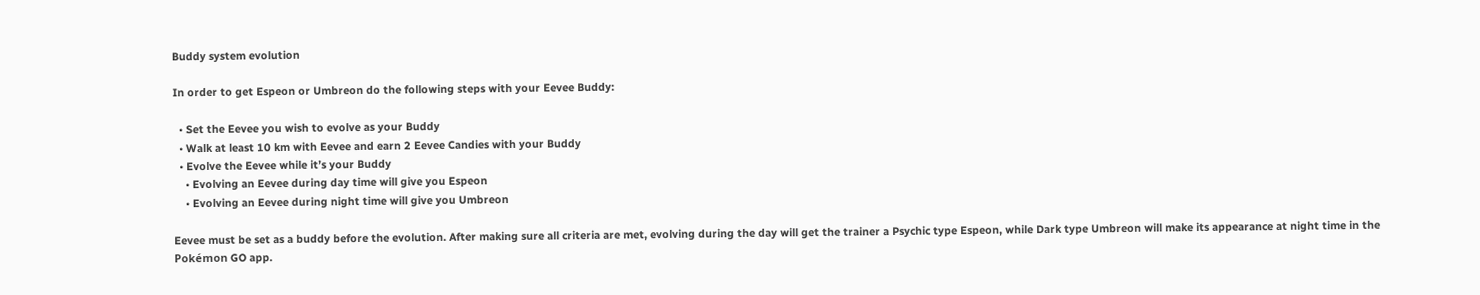Buddy system evolution

In order to get Espeon or Umbreon do the following steps with your Eevee Buddy:

  • Set the Eevee you wish to evolve as your Buddy
  • Walk at least 10 km with Eevee and earn 2 Eevee Candies with your Buddy
  • Evolve the Eevee while it’s your Buddy
    • Evolving an Eevee during day time will give you Espeon
    • Evolving an Eevee during night time will give you Umbreon

Eevee must be set as a buddy before the evolution. After making sure all criteria are met, evolving during the day will get the trainer a Psychic type Espeon, while Dark type Umbreon will make its appearance at night time in the Pokémon GO app.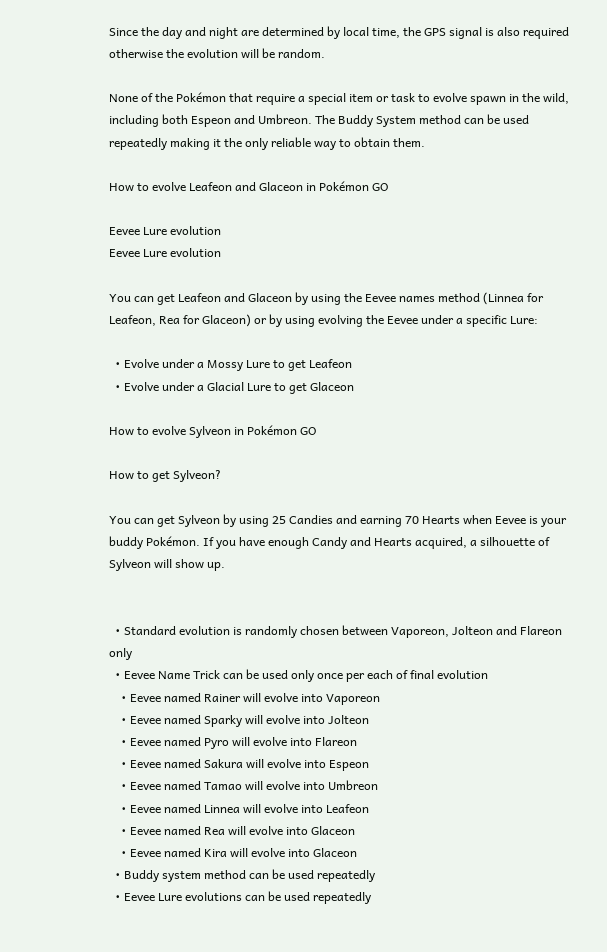Since the day and night are determined by local time, the GPS signal is also required otherwise the evolution will be random.

None of the Pokémon that require a special item or task to evolve spawn in the wild, including both Espeon and Umbreon. The Buddy System method can be used repeatedly making it the only reliable way to obtain them.

How to evolve Leafeon and Glaceon in Pokémon GO

Eevee Lure evolution
Eevee Lure evolution

You can get Leafeon and Glaceon by using the Eevee names method (Linnea for Leafeon, Rea for Glaceon) or by using evolving the Eevee under a specific Lure:

  • Evolve under a Mossy Lure to get Leafeon
  • Evolve under a Glacial Lure to get Glaceon

How to evolve Sylveon in Pokémon GO

How to get Sylveon?

You can get Sylveon by using 25 Candies and earning 70 Hearts when Eevee is your buddy Pokémon. If you have enough Candy and Hearts acquired, a silhouette of Sylveon will show up.


  • Standard evolution is randomly chosen between Vaporeon, Jolteon and Flareon only
  • Eevee Name Trick can be used only once per each of final evolution
    • Eevee named Rainer will evolve into Vaporeon
    • Eevee named Sparky will evolve into Jolteon
    • Eevee named Pyro will evolve into Flareon
    • Eevee named Sakura will evolve into Espeon
    • Eevee named Tamao will evolve into Umbreon
    • Eevee named Linnea will evolve into Leafeon
    • Eevee named Rea will evolve into Glaceon
    • Eevee named Kira will evolve into Glaceon
  • Buddy system method can be used repeatedly
  • Eevee Lure evolutions can be used repeatedly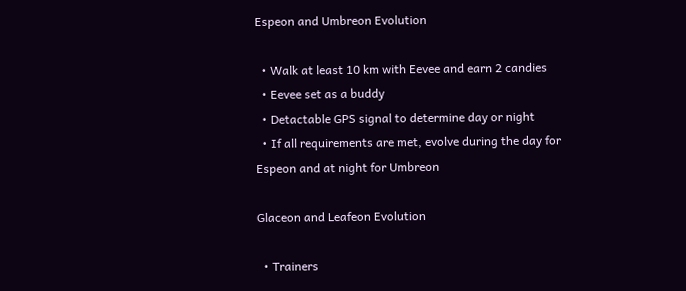Espeon and Umbreon Evolution

  • Walk at least 10 km with Eevee and earn 2 candies
  • Eevee set as a buddy
  • Detactable GPS signal to determine day or night
  • If all requirements are met, evolve during the day for Espeon and at night for Umbreon

Glaceon and Leafeon Evolution

  • Trainers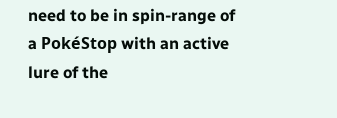need to be in spin-range of a PokéStop with an active lure of the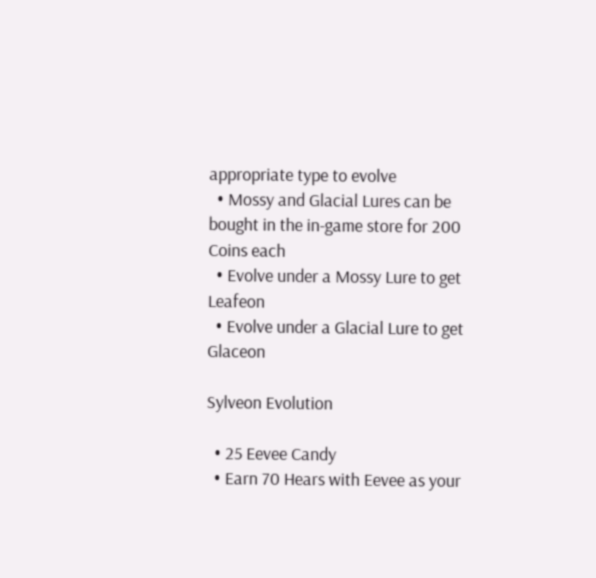appropriate type to evolve
  • Mossy and Glacial Lures can be bought in the in-game store for 200 Coins each
  • Evolve under a Mossy Lure to get Leafeon
  • Evolve under a Glacial Lure to get Glaceon

Sylveon Evolution

  • 25 Eevee Candy
  • Earn 70 Hears with Eevee as your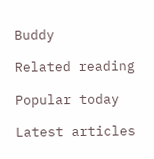Buddy

Related reading

Popular today

Latest articles